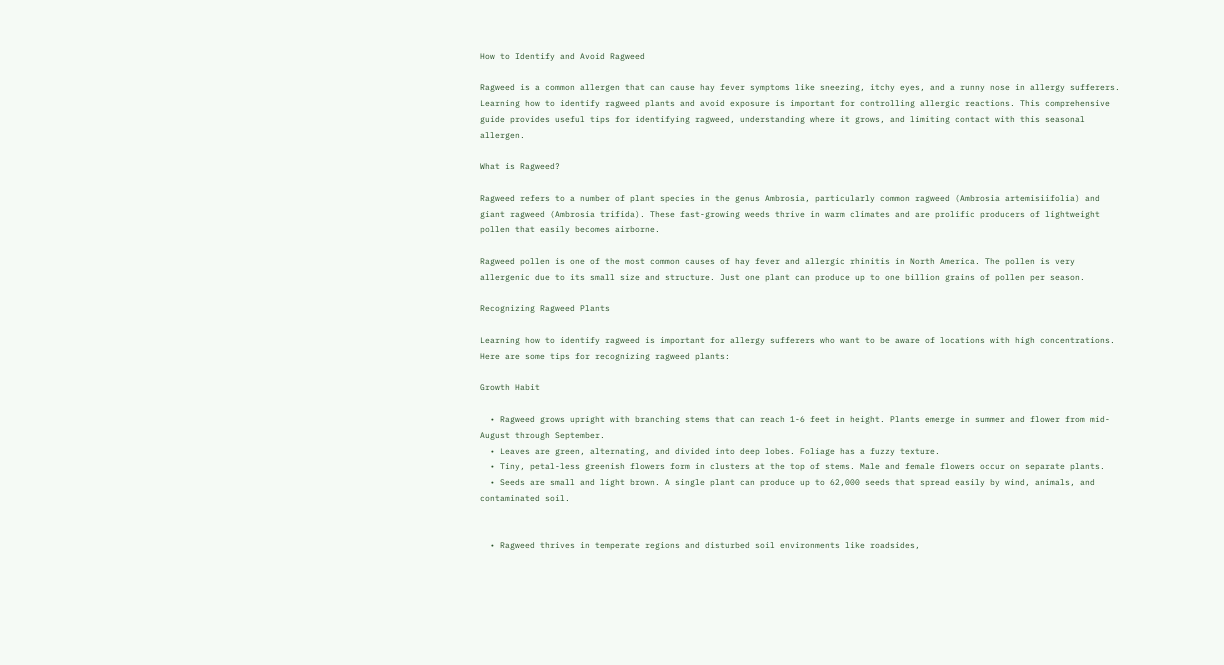How to Identify and Avoid Ragweed

Ragweed is a common allergen that can cause hay fever symptoms like sneezing, itchy eyes, and a runny nose in allergy sufferers. Learning how to identify ragweed plants and avoid exposure is important for controlling allergic reactions. This comprehensive guide provides useful tips for identifying ragweed, understanding where it grows, and limiting contact with this seasonal allergen.

What is Ragweed?

Ragweed refers to a number of plant species in the genus Ambrosia, particularly common ragweed (Ambrosia artemisiifolia) and giant ragweed (Ambrosia trifida). These fast-growing weeds thrive in warm climates and are prolific producers of lightweight pollen that easily becomes airborne.

Ragweed pollen is one of the most common causes of hay fever and allergic rhinitis in North America. The pollen is very allergenic due to its small size and structure. Just one plant can produce up to one billion grains of pollen per season.

Recognizing Ragweed Plants

Learning how to identify ragweed is important for allergy sufferers who want to be aware of locations with high concentrations. Here are some tips for recognizing ragweed plants:

Growth Habit

  • Ragweed grows upright with branching stems that can reach 1-6 feet in height. Plants emerge in summer and flower from mid-August through September.
  • Leaves are green, alternating, and divided into deep lobes. Foliage has a fuzzy texture.
  • Tiny, petal-less greenish flowers form in clusters at the top of stems. Male and female flowers occur on separate plants.
  • Seeds are small and light brown. A single plant can produce up to 62,000 seeds that spread easily by wind, animals, and contaminated soil.


  • Ragweed thrives in temperate regions and disturbed soil environments like roadsides,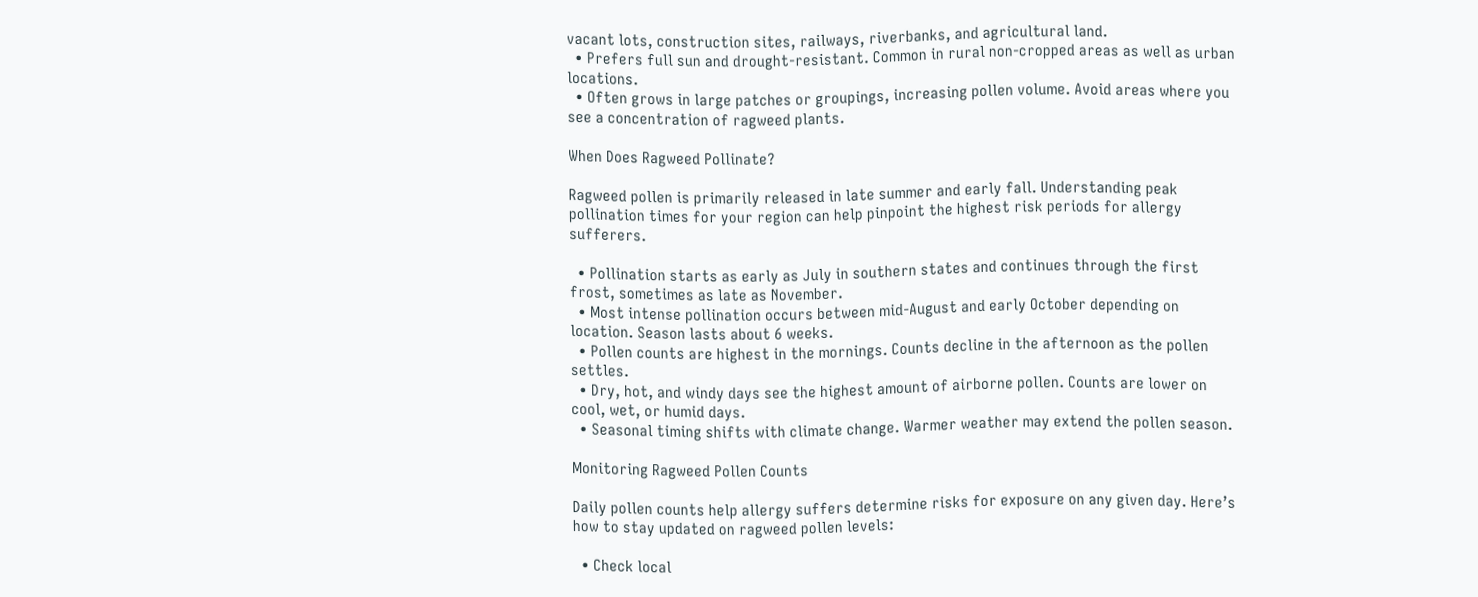vacant lots, construction sites, railways, riverbanks, and agricultural land.
  • Prefers full sun and drought-resistant. Common in rural non-cropped areas as well as urban locations.
  • Often grows in large patches or groupings, increasing pollen volume. Avoid areas where you see a concentration of ragweed plants.

When Does Ragweed Pollinate?

Ragweed pollen is primarily released in late summer and early fall. Understanding peak pollination times for your region can help pinpoint the highest risk periods for allergy sufferers.

  • Pollination starts as early as July in southern states and continues through the first frost, sometimes as late as November.
  • Most intense pollination occurs between mid-August and early October depending on location. Season lasts about 6 weeks.
  • Pollen counts are highest in the mornings. Counts decline in the afternoon as the pollen settles.
  • Dry, hot, and windy days see the highest amount of airborne pollen. Counts are lower on cool, wet, or humid days.
  • Seasonal timing shifts with climate change. Warmer weather may extend the pollen season.

Monitoring Ragweed Pollen Counts

Daily pollen counts help allergy suffers determine risks for exposure on any given day. Here’s how to stay updated on ragweed pollen levels:

  • Check local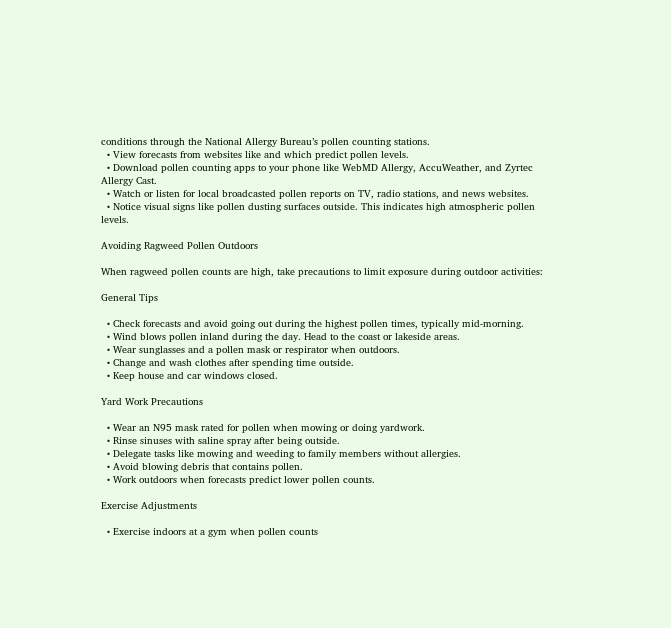conditions through the National Allergy Bureau’s pollen counting stations.
  • View forecasts from websites like and which predict pollen levels.
  • Download pollen counting apps to your phone like WebMD Allergy, AccuWeather, and Zyrtec Allergy Cast.
  • Watch or listen for local broadcasted pollen reports on TV, radio stations, and news websites.
  • Notice visual signs like pollen dusting surfaces outside. This indicates high atmospheric pollen levels.

Avoiding Ragweed Pollen Outdoors

When ragweed pollen counts are high, take precautions to limit exposure during outdoor activities:

General Tips

  • Check forecasts and avoid going out during the highest pollen times, typically mid-morning.
  • Wind blows pollen inland during the day. Head to the coast or lakeside areas.
  • Wear sunglasses and a pollen mask or respirator when outdoors.
  • Change and wash clothes after spending time outside.
  • Keep house and car windows closed.

Yard Work Precautions

  • Wear an N95 mask rated for pollen when mowing or doing yardwork.
  • Rinse sinuses with saline spray after being outside.
  • Delegate tasks like mowing and weeding to family members without allergies.
  • Avoid blowing debris that contains pollen.
  • Work outdoors when forecasts predict lower pollen counts.

Exercise Adjustments

  • Exercise indoors at a gym when pollen counts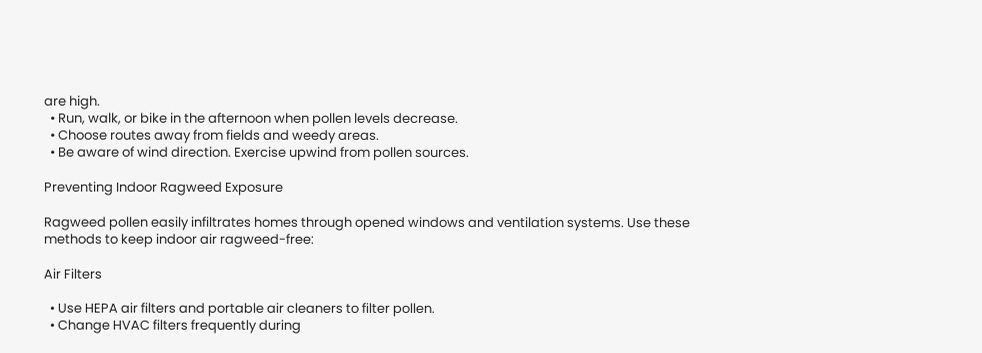are high.
  • Run, walk, or bike in the afternoon when pollen levels decrease.
  • Choose routes away from fields and weedy areas.
  • Be aware of wind direction. Exercise upwind from pollen sources.

Preventing Indoor Ragweed Exposure

Ragweed pollen easily infiltrates homes through opened windows and ventilation systems. Use these methods to keep indoor air ragweed-free:

Air Filters

  • Use HEPA air filters and portable air cleaners to filter pollen.
  • Change HVAC filters frequently during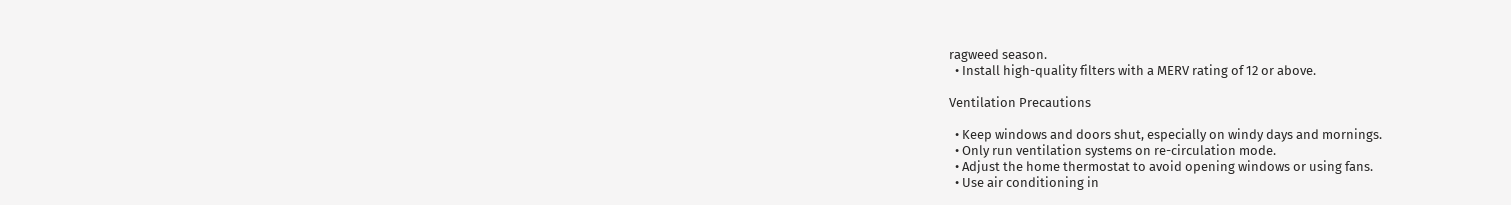ragweed season.
  • Install high-quality filters with a MERV rating of 12 or above.

Ventilation Precautions

  • Keep windows and doors shut, especially on windy days and mornings.
  • Only run ventilation systems on re-circulation mode.
  • Adjust the home thermostat to avoid opening windows or using fans.
  • Use air conditioning in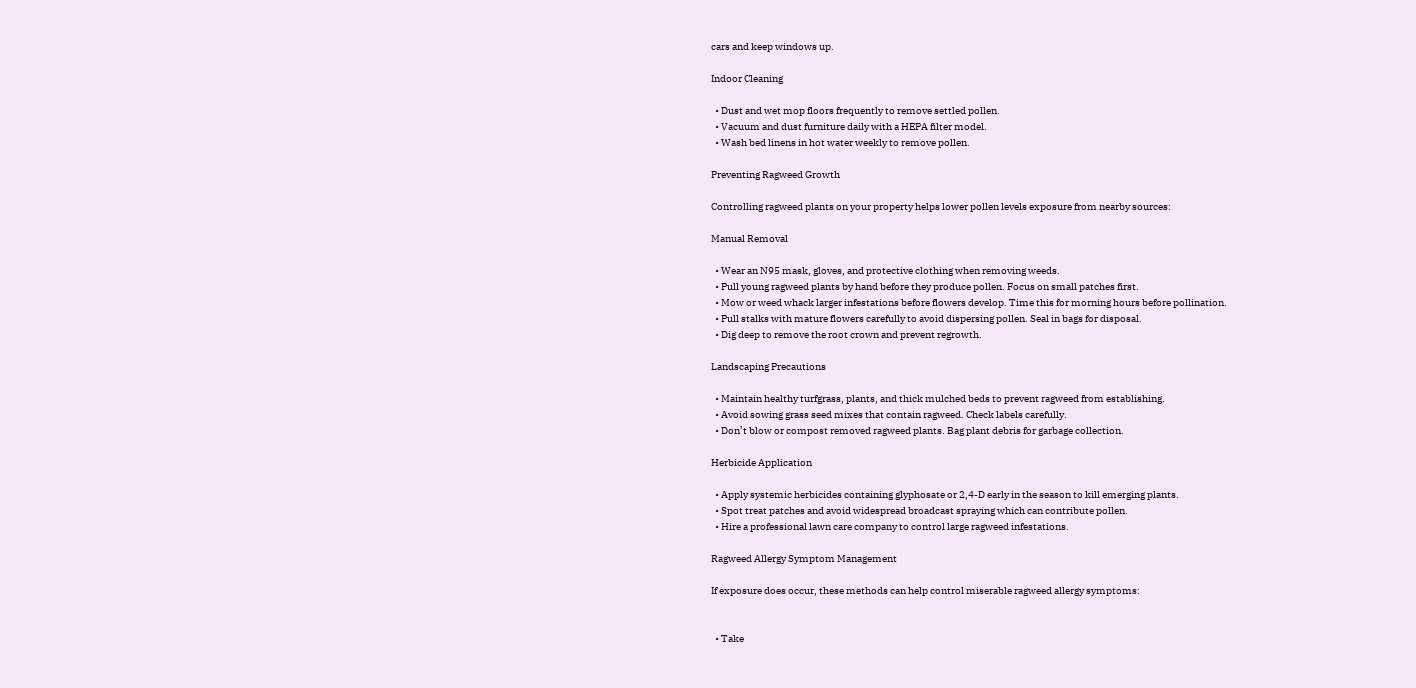cars and keep windows up.

Indoor Cleaning

  • Dust and wet mop floors frequently to remove settled pollen.
  • Vacuum and dust furniture daily with a HEPA filter model.
  • Wash bed linens in hot water weekly to remove pollen.

Preventing Ragweed Growth

Controlling ragweed plants on your property helps lower pollen levels exposure from nearby sources:

Manual Removal

  • Wear an N95 mask, gloves, and protective clothing when removing weeds.
  • Pull young ragweed plants by hand before they produce pollen. Focus on small patches first.
  • Mow or weed whack larger infestations before flowers develop. Time this for morning hours before pollination.
  • Pull stalks with mature flowers carefully to avoid dispersing pollen. Seal in bags for disposal.
  • Dig deep to remove the root crown and prevent regrowth.

Landscaping Precautions

  • Maintain healthy turfgrass, plants, and thick mulched beds to prevent ragweed from establishing.
  • Avoid sowing grass seed mixes that contain ragweed. Check labels carefully.
  • Don’t blow or compost removed ragweed plants. Bag plant debris for garbage collection.

Herbicide Application

  • Apply systemic herbicides containing glyphosate or 2,4-D early in the season to kill emerging plants.
  • Spot treat patches and avoid widespread broadcast spraying which can contribute pollen.
  • Hire a professional lawn care company to control large ragweed infestations.

Ragweed Allergy Symptom Management

If exposure does occur, these methods can help control miserable ragweed allergy symptoms:


  • Take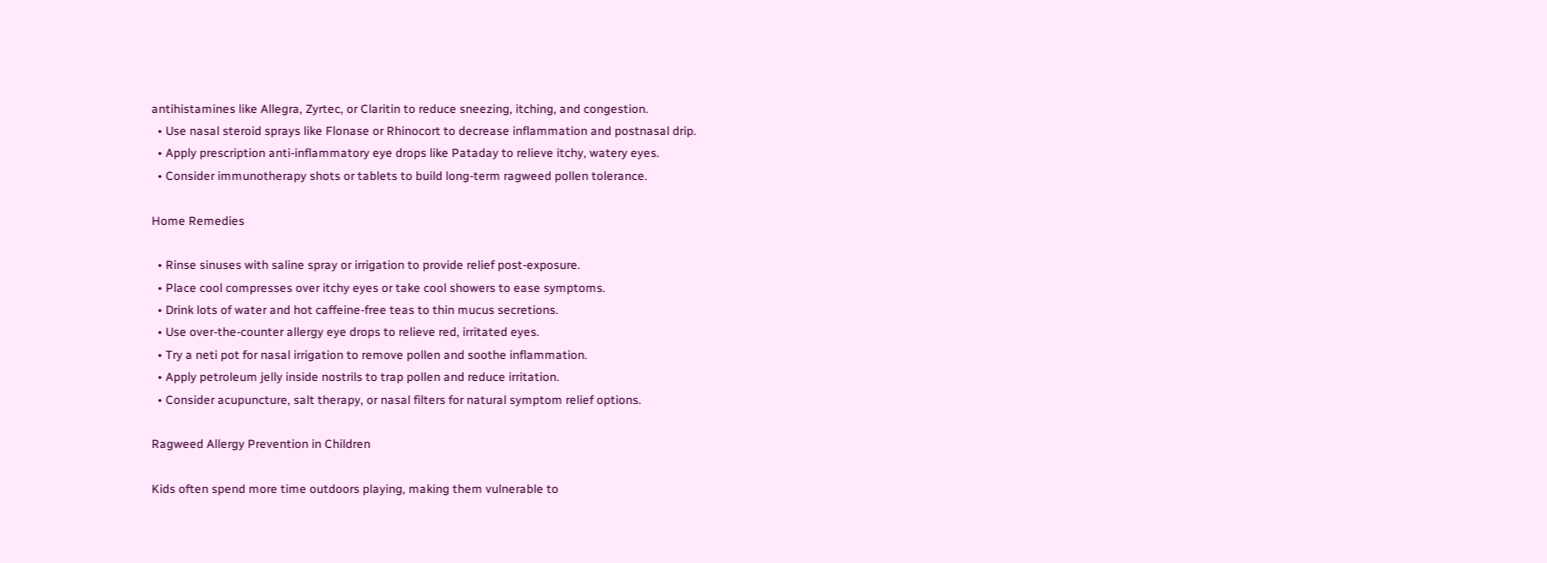antihistamines like Allegra, Zyrtec, or Claritin to reduce sneezing, itching, and congestion.
  • Use nasal steroid sprays like Flonase or Rhinocort to decrease inflammation and postnasal drip.
  • Apply prescription anti-inflammatory eye drops like Pataday to relieve itchy, watery eyes.
  • Consider immunotherapy shots or tablets to build long-term ragweed pollen tolerance.

Home Remedies

  • Rinse sinuses with saline spray or irrigation to provide relief post-exposure.
  • Place cool compresses over itchy eyes or take cool showers to ease symptoms.
  • Drink lots of water and hot caffeine-free teas to thin mucus secretions.
  • Use over-the-counter allergy eye drops to relieve red, irritated eyes.
  • Try a neti pot for nasal irrigation to remove pollen and soothe inflammation.
  • Apply petroleum jelly inside nostrils to trap pollen and reduce irritation.
  • Consider acupuncture, salt therapy, or nasal filters for natural symptom relief options.

Ragweed Allergy Prevention in Children

Kids often spend more time outdoors playing, making them vulnerable to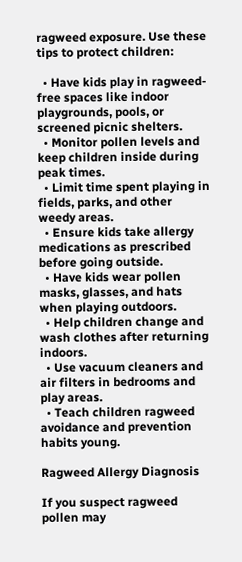ragweed exposure. Use these tips to protect children:

  • Have kids play in ragweed-free spaces like indoor playgrounds, pools, or screened picnic shelters.
  • Monitor pollen levels and keep children inside during peak times.
  • Limit time spent playing in fields, parks, and other weedy areas.
  • Ensure kids take allergy medications as prescribed before going outside.
  • Have kids wear pollen masks, glasses, and hats when playing outdoors.
  • Help children change and wash clothes after returning indoors.
  • Use vacuum cleaners and air filters in bedrooms and play areas.
  • Teach children ragweed avoidance and prevention habits young.

Ragweed Allergy Diagnosis

If you suspect ragweed pollen may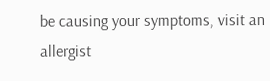be causing your symptoms, visit an allergist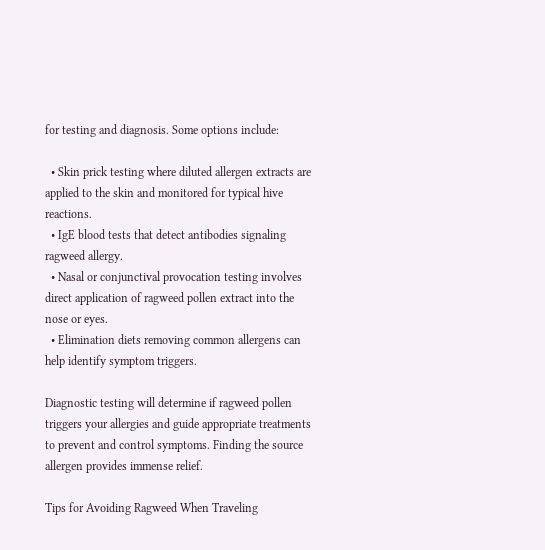for testing and diagnosis. Some options include:

  • Skin prick testing where diluted allergen extracts are applied to the skin and monitored for typical hive reactions.
  • IgE blood tests that detect antibodies signaling ragweed allergy.
  • Nasal or conjunctival provocation testing involves direct application of ragweed pollen extract into the nose or eyes.
  • Elimination diets removing common allergens can help identify symptom triggers.

Diagnostic testing will determine if ragweed pollen triggers your allergies and guide appropriate treatments to prevent and control symptoms. Finding the source allergen provides immense relief.

Tips for Avoiding Ragweed When Traveling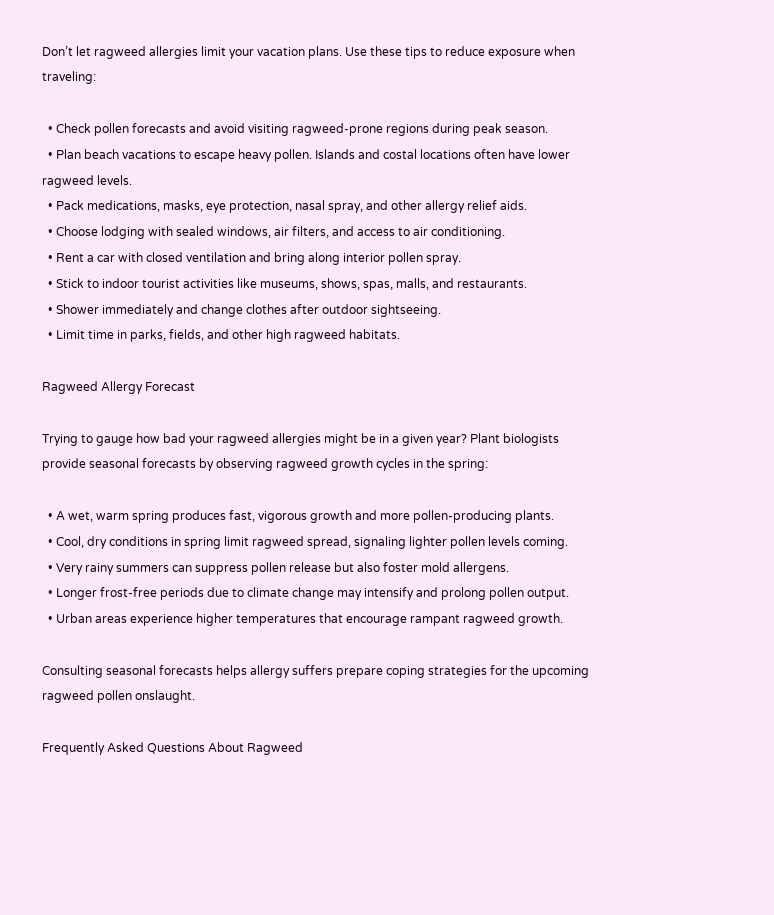Don’t let ragweed allergies limit your vacation plans. Use these tips to reduce exposure when traveling:

  • Check pollen forecasts and avoid visiting ragweed-prone regions during peak season.
  • Plan beach vacations to escape heavy pollen. Islands and costal locations often have lower ragweed levels.
  • Pack medications, masks, eye protection, nasal spray, and other allergy relief aids.
  • Choose lodging with sealed windows, air filters, and access to air conditioning.
  • Rent a car with closed ventilation and bring along interior pollen spray.
  • Stick to indoor tourist activities like museums, shows, spas, malls, and restaurants.
  • Shower immediately and change clothes after outdoor sightseeing.
  • Limit time in parks, fields, and other high ragweed habitats.

Ragweed Allergy Forecast

Trying to gauge how bad your ragweed allergies might be in a given year? Plant biologists provide seasonal forecasts by observing ragweed growth cycles in the spring:

  • A wet, warm spring produces fast, vigorous growth and more pollen-producing plants.
  • Cool, dry conditions in spring limit ragweed spread, signaling lighter pollen levels coming.
  • Very rainy summers can suppress pollen release but also foster mold allergens.
  • Longer frost-free periods due to climate change may intensify and prolong pollen output.
  • Urban areas experience higher temperatures that encourage rampant ragweed growth.

Consulting seasonal forecasts helps allergy suffers prepare coping strategies for the upcoming ragweed pollen onslaught.

Frequently Asked Questions About Ragweed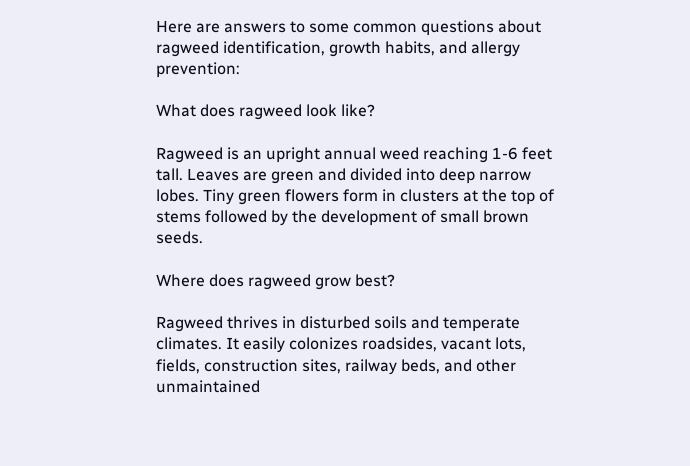Here are answers to some common questions about ragweed identification, growth habits, and allergy prevention:

What does ragweed look like?

Ragweed is an upright annual weed reaching 1-6 feet tall. Leaves are green and divided into deep narrow lobes. Tiny green flowers form in clusters at the top of stems followed by the development of small brown seeds.

Where does ragweed grow best?

Ragweed thrives in disturbed soils and temperate climates. It easily colonizes roadsides, vacant lots, fields, construction sites, railway beds, and other unmaintained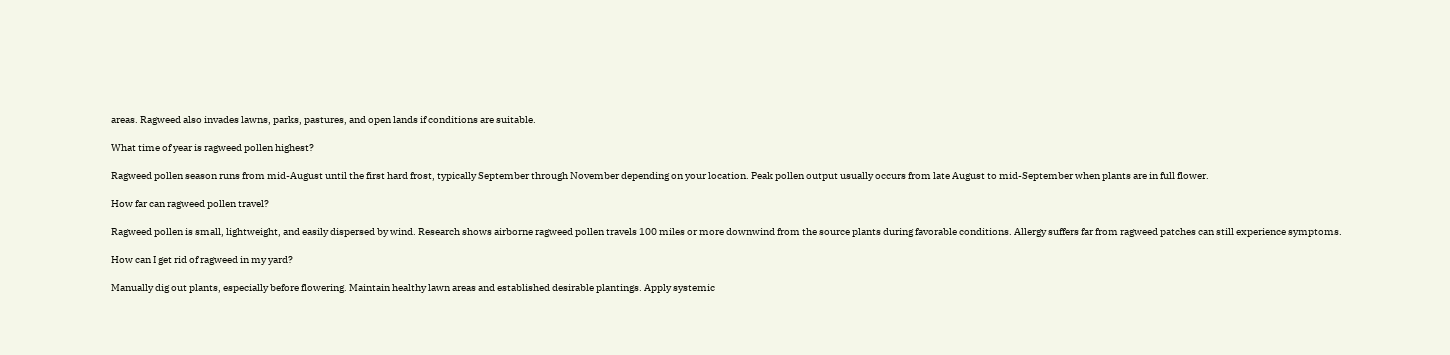areas. Ragweed also invades lawns, parks, pastures, and open lands if conditions are suitable.

What time of year is ragweed pollen highest?

Ragweed pollen season runs from mid-August until the first hard frost, typically September through November depending on your location. Peak pollen output usually occurs from late August to mid-September when plants are in full flower.

How far can ragweed pollen travel?

Ragweed pollen is small, lightweight, and easily dispersed by wind. Research shows airborne ragweed pollen travels 100 miles or more downwind from the source plants during favorable conditions. Allergy suffers far from ragweed patches can still experience symptoms.

How can I get rid of ragweed in my yard?

Manually dig out plants, especially before flowering. Maintain healthy lawn areas and established desirable plantings. Apply systemic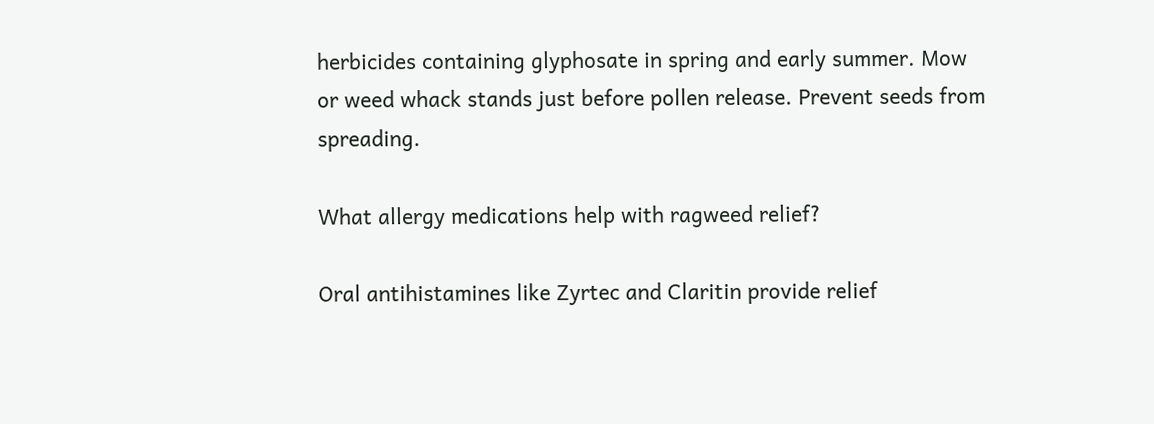herbicides containing glyphosate in spring and early summer. Mow or weed whack stands just before pollen release. Prevent seeds from spreading.

What allergy medications help with ragweed relief?

Oral antihistamines like Zyrtec and Claritin provide relief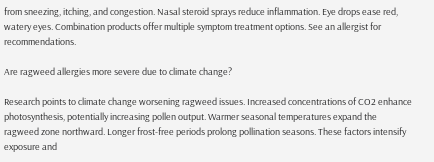from sneezing, itching, and congestion. Nasal steroid sprays reduce inflammation. Eye drops ease red, watery eyes. Combination products offer multiple symptom treatment options. See an allergist for recommendations.

Are ragweed allergies more severe due to climate change?

Research points to climate change worsening ragweed issues. Increased concentrations of CO2 enhance photosynthesis, potentially increasing pollen output. Warmer seasonal temperatures expand the ragweed zone northward. Longer frost-free periods prolong pollination seasons. These factors intensify exposure and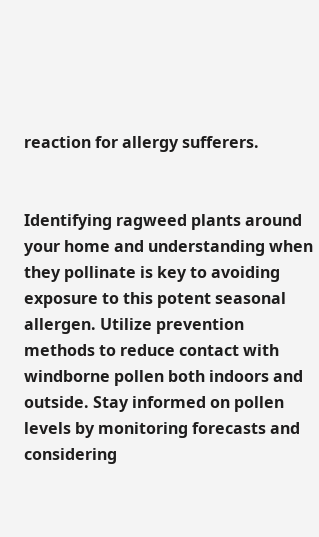reaction for allergy sufferers.


Identifying ragweed plants around your home and understanding when they pollinate is key to avoiding exposure to this potent seasonal allergen. Utilize prevention methods to reduce contact with windborne pollen both indoors and outside. Stay informed on pollen levels by monitoring forecasts and considering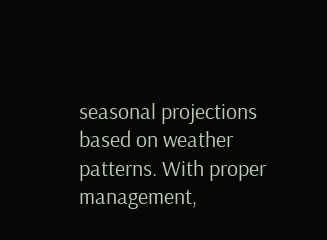seasonal projections based on weather patterns. With proper management,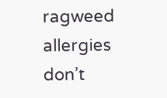ragweed allergies don’t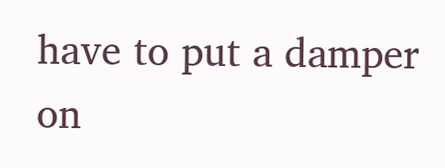have to put a damper on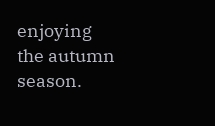enjoying the autumn season.